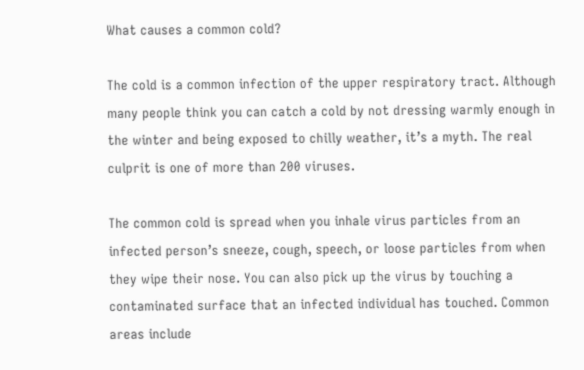What causes a common cold?

The cold is a common infection of the upper respiratory tract. Although many people think you can catch a cold by not dressing warmly enough in the winter and being exposed to chilly weather, it’s a myth. The real culprit is one of more than 200 viruses.

The common cold is spread when you inhale virus particles from an infected person’s sneeze, cough, speech, or loose particles from when they wipe their nose. You can also pick up the virus by touching a contaminated surface that an infected individual has touched. Common areas include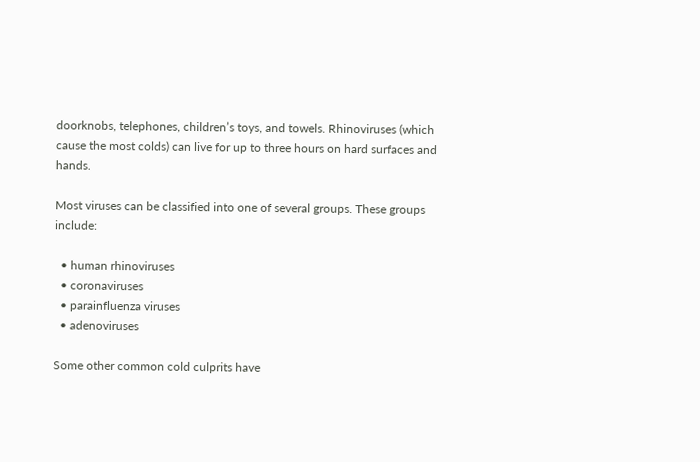doorknobs, telephones, children’s toys, and towels. Rhinoviruses (which cause the most colds) can live for up to three hours on hard surfaces and hands.

Most viruses can be classified into one of several groups. These groups include:

  • human rhinoviruses
  • coronaviruses
  • parainfluenza viruses
  • adenoviruses

Some other common cold culprits have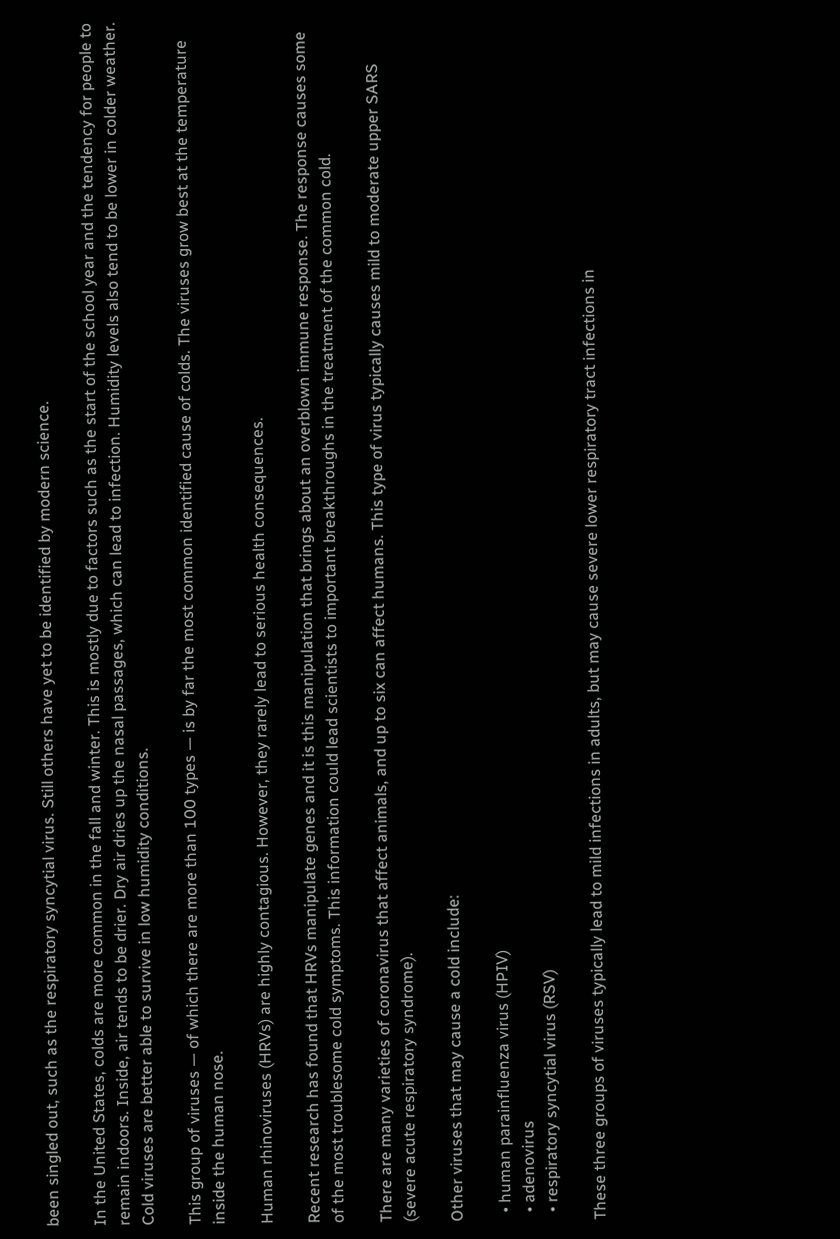been singled out, such as the respiratory syncytial virus. Still others have yet to be identified by modern science.

In the United States, colds are more common in the fall and winter. This is mostly due to factors such as the start of the school year and the tendency for people to remain indoors. Inside, air tends to be drier. Dry air dries up the nasal passages, which can lead to infection. Humidity levels also tend to be lower in colder weather. Cold viruses are better able to survive in low humidity conditions.

This group of viruses — of which there are more than 100 types — is by far the most common identified cause of colds. The viruses grow best at the temperature inside the human nose.

Human rhinoviruses (HRVs) are highly contagious. However, they rarely lead to serious health consequences.

Recent research has found that HRVs manipulate genes and it is this manipulation that brings about an overblown immune response. The response causes some of the most troublesome cold symptoms. This information could lead scientists to important breakthroughs in the treatment of the common cold.

There are many varieties of coronavirus that affect animals, and up to six can affect humans. This type of virus typically causes mild to moderate upper SARS (severe acute respiratory syndrome).

Other viruses that may cause a cold include:

  • human parainfluenza virus (HPIV)
  • adenovirus
  • respiratory syncytial virus (RSV)

These three groups of viruses typically lead to mild infections in adults, but may cause severe lower respiratory tract infections in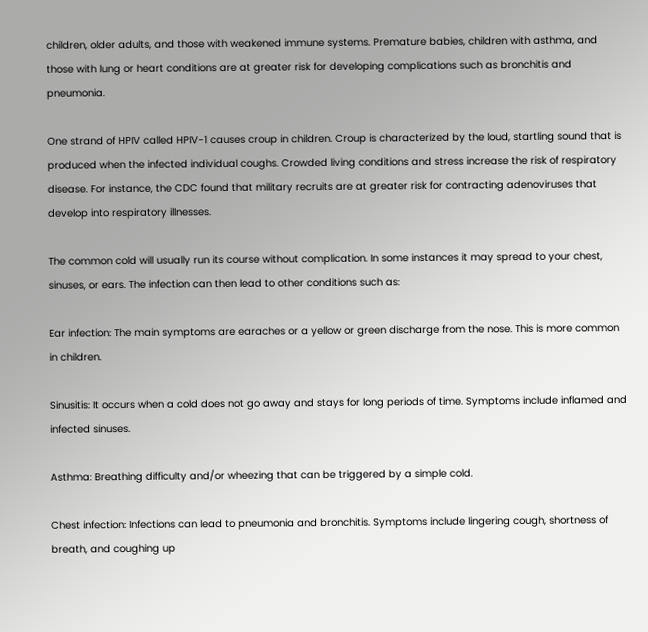children, older adults, and those with weakened immune systems. Premature babies, children with asthma, and those with lung or heart conditions are at greater risk for developing complications such as bronchitis and pneumonia.

One strand of HPIV called HPIV-1 causes croup in children. Croup is characterized by the loud, startling sound that is produced when the infected individual coughs. Crowded living conditions and stress increase the risk of respiratory disease. For instance, the CDC found that military recruits are at greater risk for contracting adenoviruses that develop into respiratory illnesses.

The common cold will usually run its course without complication. In some instances it may spread to your chest, sinuses, or ears. The infection can then lead to other conditions such as:

Ear infection: The main symptoms are earaches or a yellow or green discharge from the nose. This is more common in children.

Sinusitis: It occurs when a cold does not go away and stays for long periods of time. Symptoms include inflamed and infected sinuses.

Asthma: Breathing difficulty and/or wheezing that can be triggered by a simple cold.

Chest infection: Infections can lead to pneumonia and bronchitis. Symptoms include lingering cough, shortness of breath, and coughing up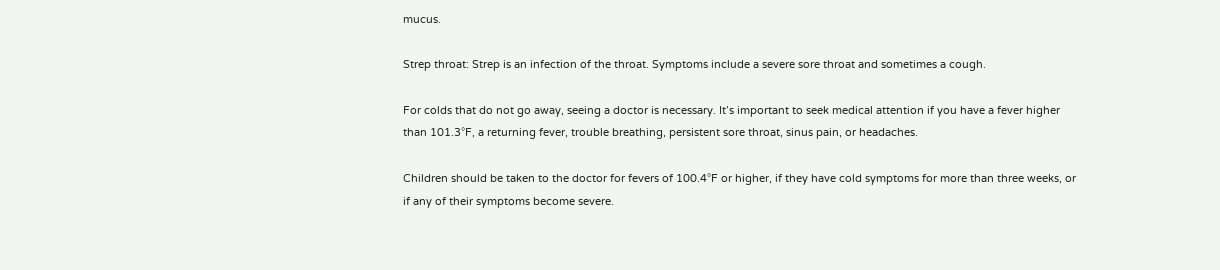mucus.

Strep throat: Strep is an infection of the throat. Symptoms include a severe sore throat and sometimes a cough.

For colds that do not go away, seeing a doctor is necessary. It’s important to seek medical attention if you have a fever higher than 101.3°F, a returning fever, trouble breathing, persistent sore throat, sinus pain, or headaches.

Children should be taken to the doctor for fevers of 100.4°F or higher, if they have cold symptoms for more than three weeks, or if any of their symptoms become severe.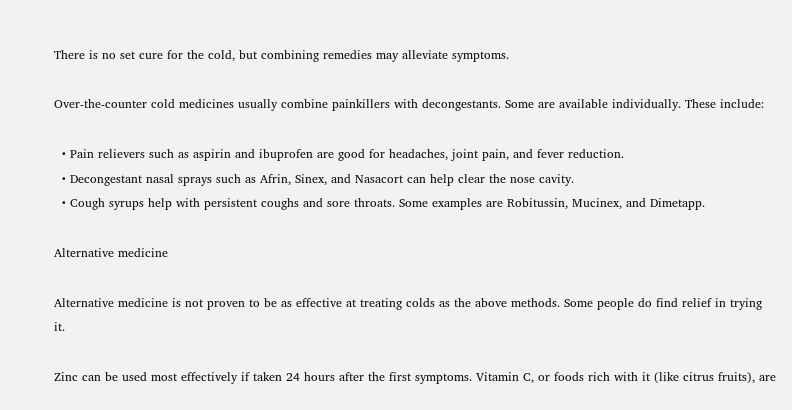There is no set cure for the cold, but combining remedies may alleviate symptoms.

Over-the-counter cold medicines usually combine painkillers with decongestants. Some are available individually. These include:

  • Pain relievers such as aspirin and ibuprofen are good for headaches, joint pain, and fever reduction.
  • Decongestant nasal sprays such as Afrin, Sinex, and Nasacort can help clear the nose cavity.
  • Cough syrups help with persistent coughs and sore throats. Some examples are Robitussin, Mucinex, and Dimetapp.

Alternative medicine

Alternative medicine is not proven to be as effective at treating colds as the above methods. Some people do find relief in trying it.

Zinc can be used most effectively if taken 24 hours after the first symptoms. Vitamin C, or foods rich with it (like citrus fruits), are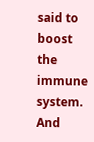said to boost the immune system. And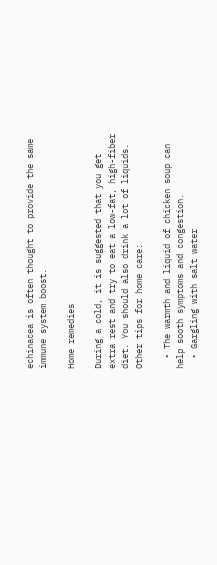echinacea is often thought to provide the same immune system boost.

Home remedies

During a cold, it is suggested that you get extra rest and try to eat a low-fat, high-fiber diet. You should also drink a lot of liquids. Other tips for home care:

  • The warmth and liquid of chicken soup can help sooth symptoms and congestion.
  • Gargling with salt water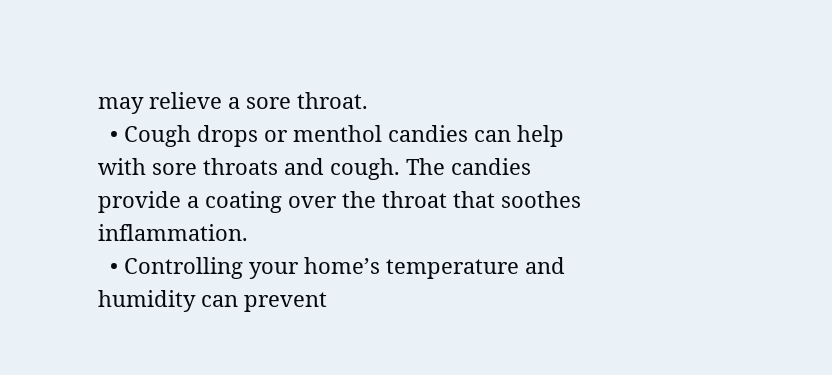may relieve a sore throat.
  • Cough drops or menthol candies can help with sore throats and cough. The candies provide a coating over the throat that soothes inflammation.
  • Controlling your home’s temperature and humidity can prevent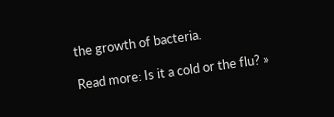the growth of bacteria.

Read more: Is it a cold or the flu? »